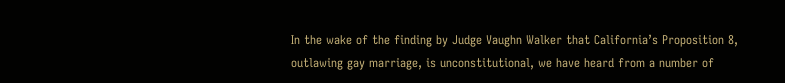In the wake of the finding by Judge Vaughn Walker that California’s Proposition 8, outlawing gay marriage, is unconstitutional, we have heard from a number of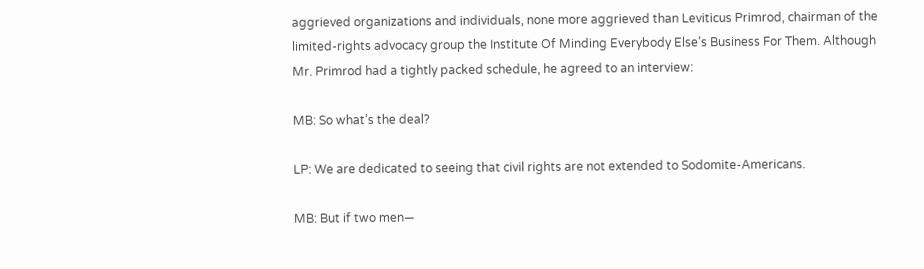aggrieved organizations and individuals, none more aggrieved than Leviticus Primrod, chairman of the limited-rights advocacy group the Institute Of Minding Everybody Else’s Business For Them. Although Mr. Primrod had a tightly packed schedule, he agreed to an interview:

MB: So what’s the deal?

LP: We are dedicated to seeing that civil rights are not extended to Sodomite-Americans.

MB: But if two men—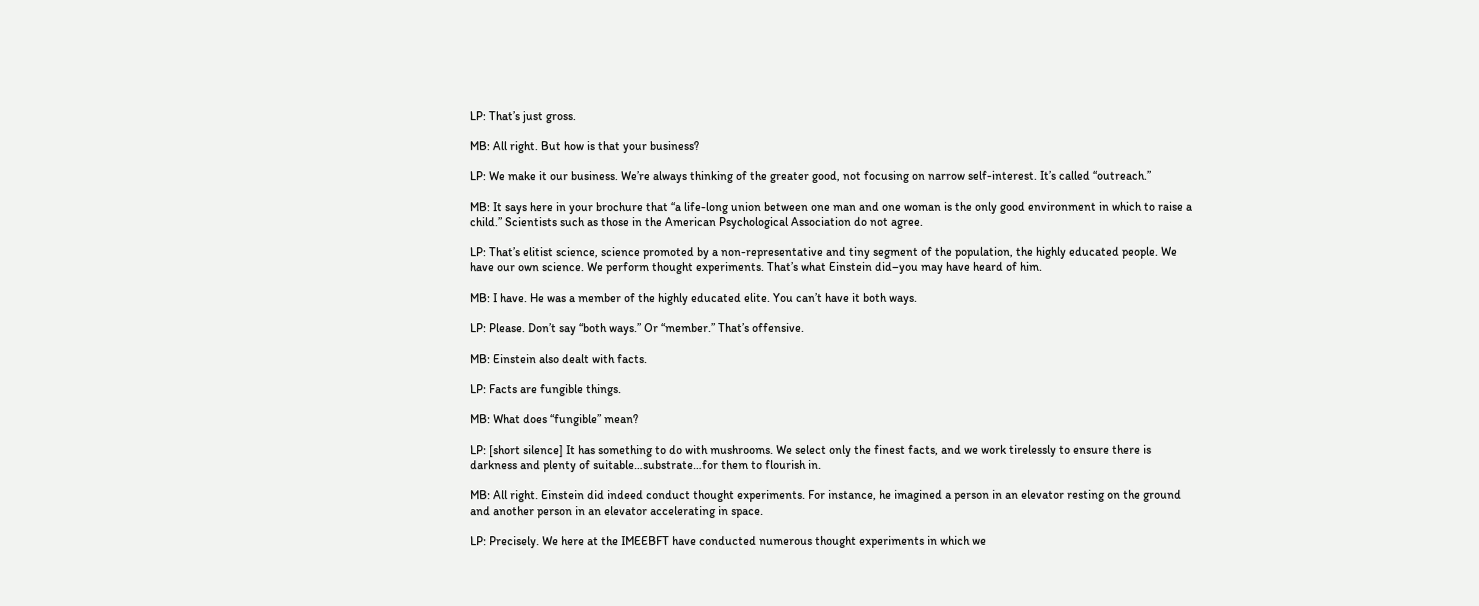LP: That’s just gross.

MB: All right. But how is that your business?

LP: We make it our business. We’re always thinking of the greater good, not focusing on narrow self-interest. It’s called “outreach.”

MB: It says here in your brochure that “a life-long union between one man and one woman is the only good environment in which to raise a child.” Scientists such as those in the American Psychological Association do not agree.

LP: That’s elitist science, science promoted by a non-representative and tiny segment of the population, the highly educated people. We have our own science. We perform thought experiments. That’s what Einstein did–you may have heard of him.

MB: I have. He was a member of the highly educated elite. You can’t have it both ways.

LP: Please. Don’t say “both ways.” Or “member.” That’s offensive.

MB: Einstein also dealt with facts.

LP: Facts are fungible things.

MB: What does “fungible” mean?

LP: [short silence] It has something to do with mushrooms. We select only the finest facts, and we work tirelessly to ensure there is darkness and plenty of suitable…substrate…for them to flourish in.

MB: All right. Einstein did indeed conduct thought experiments. For instance, he imagined a person in an elevator resting on the ground and another person in an elevator accelerating in space.

LP: Precisely. We here at the IMEEBFT have conducted numerous thought experiments in which we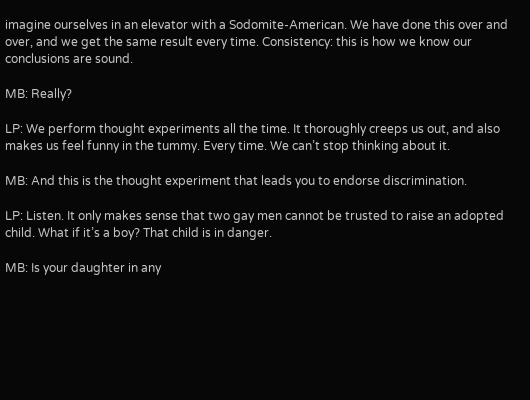imagine ourselves in an elevator with a Sodomite-American. We have done this over and over, and we get the same result every time. Consistency: this is how we know our conclusions are sound.

MB: Really?

LP: We perform thought experiments all the time. It thoroughly creeps us out, and also makes us feel funny in the tummy. Every time. We can’t stop thinking about it.

MB: And this is the thought experiment that leads you to endorse discrimination.

LP: Listen. It only makes sense that two gay men cannot be trusted to raise an adopted child. What if it’s a boy? That child is in danger.

MB: Is your daughter in any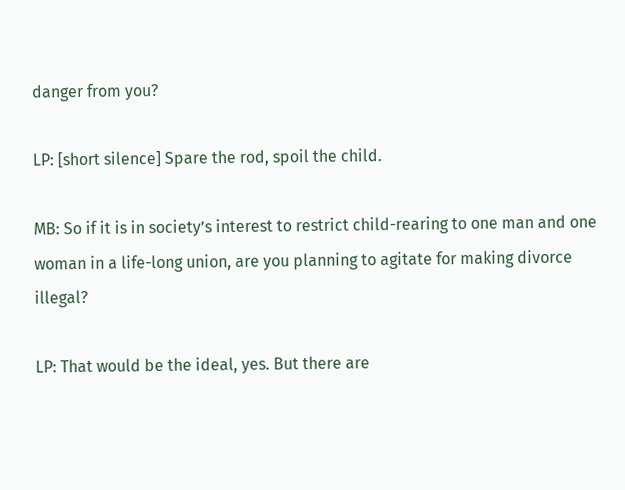danger from you?

LP: [short silence] Spare the rod, spoil the child.

MB: So if it is in society’s interest to restrict child-rearing to one man and one woman in a life-long union, are you planning to agitate for making divorce illegal?

LP: That would be the ideal, yes. But there are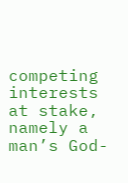competing interests at stake, namely a man’s God-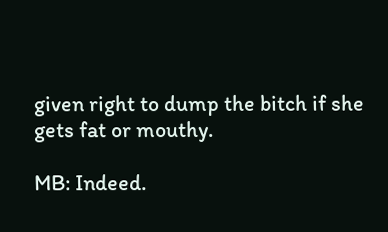given right to dump the bitch if she gets fat or mouthy.

MB: Indeed.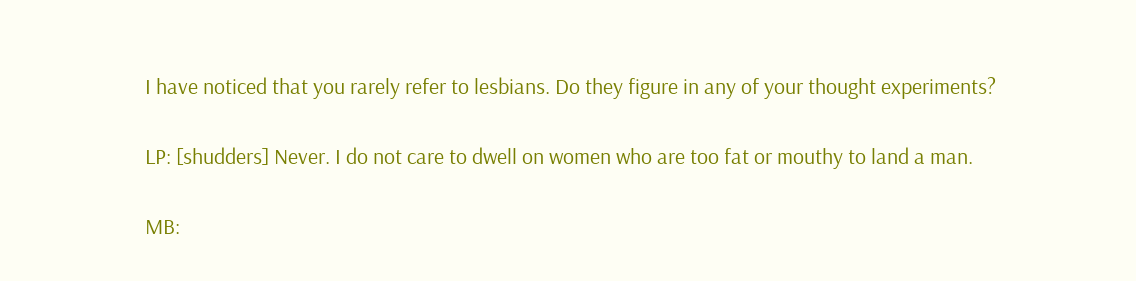I have noticed that you rarely refer to lesbians. Do they figure in any of your thought experiments?

LP: [shudders] Never. I do not care to dwell on women who are too fat or mouthy to land a man.

MB: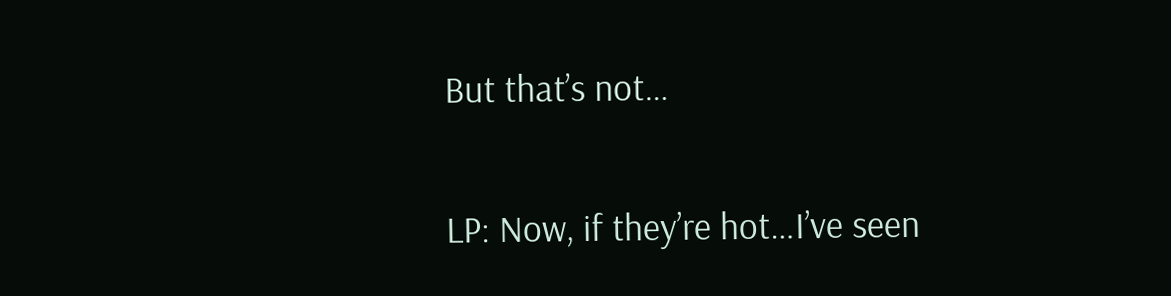But that’s not…

LP: Now, if they’re hot…I’ve seen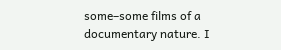some–some films of a documentary nature. I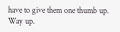have to give them one thumb up. Way up.